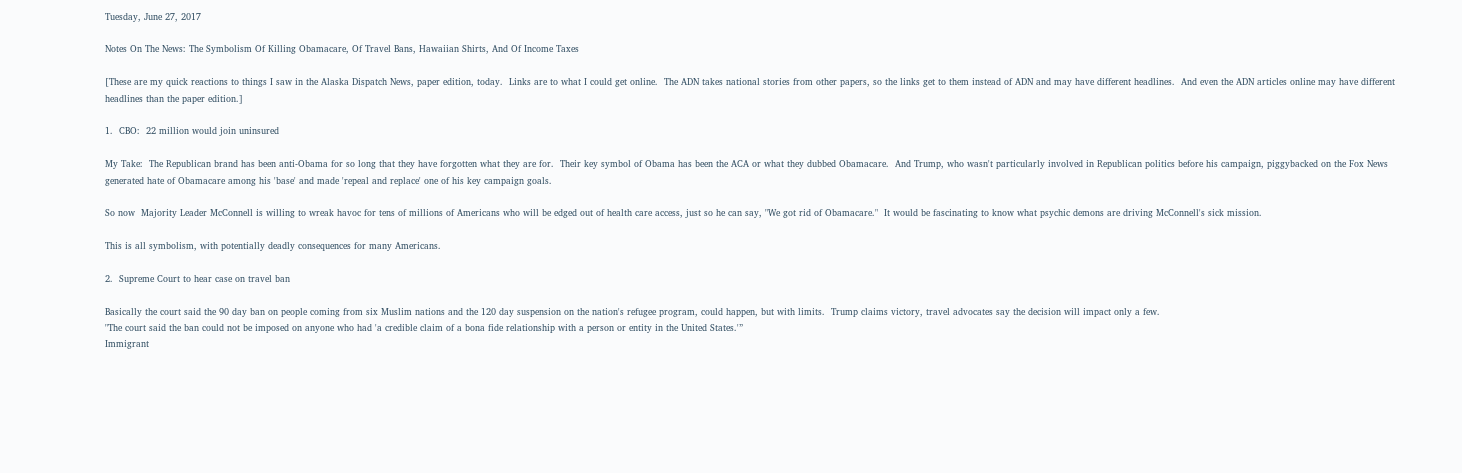Tuesday, June 27, 2017

Notes On The News: The Symbolism Of Killing Obamacare, Of Travel Bans, Hawaiian Shirts, And Of Income Taxes

[These are my quick reactions to things I saw in the Alaska Dispatch News, paper edition, today.  Links are to what I could get online.  The ADN takes national stories from other papers, so the links get to them instead of ADN and may have different headlines.  And even the ADN articles online may have different headlines than the paper edition.]

1.  CBO:  22 million would join uninsured

My Take:  The Republican brand has been anti-Obama for so long that they have forgotten what they are for.  Their key symbol of Obama has been the ACA or what they dubbed Obamacare.  And Trump, who wasn't particularly involved in Republican politics before his campaign, piggybacked on the Fox News generated hate of Obamacare among his 'base' and made 'repeal and replace' one of his key campaign goals.

So now  Majority Leader McConnell is willing to wreak havoc for tens of millions of Americans who will be edged out of health care access, just so he can say, "We got rid of Obamacare."  It would be fascinating to know what psychic demons are driving McConnell's sick mission.

This is all symbolism, with potentially deadly consequences for many Americans.

2.  Supreme Court to hear case on travel ban

Basically the court said the 90 day ban on people coming from six Muslim nations and the 120 day suspension on the nation's refugee program, could happen, but with limits.  Trump claims victory, travel advocates say the decision will impact only a few.
"The court said the ban could not be imposed on anyone who had 'a credible claim of a bona fide relationship with a person or entity in the United States.'”
Immigrant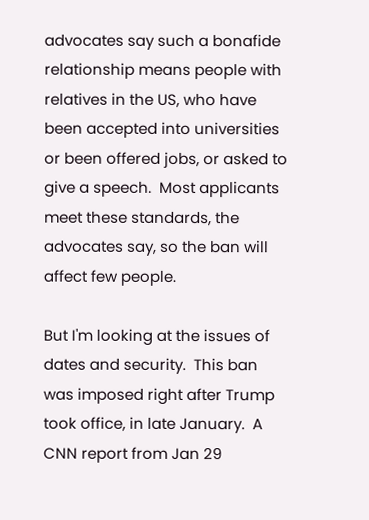advocates say such a bonafide relationship means people with relatives in the US, who have been accepted into universities or been offered jobs, or asked to give a speech.  Most applicants meet these standards, the advocates say, so the ban will affect few people.

But I'm looking at the issues of dates and security.  This ban was imposed right after Trump took office, in late January.  A CNN report from Jan 29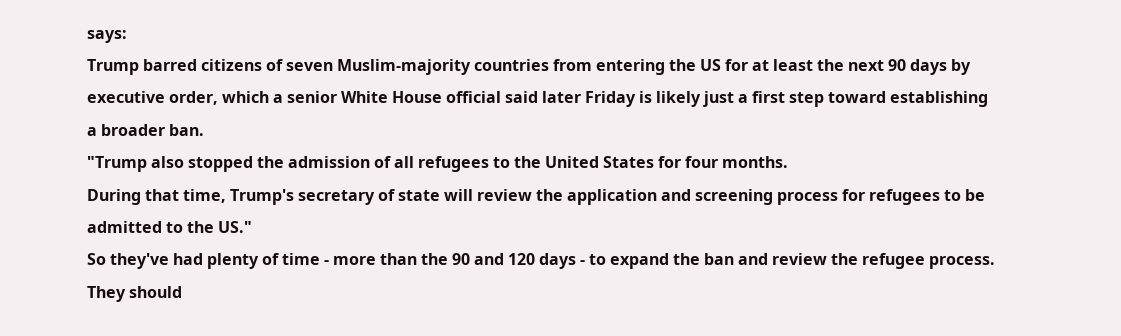says:
Trump barred citizens of seven Muslim-majority countries from entering the US for at least the next 90 days by executive order, which a senior White House official said later Friday is likely just a first step toward establishing a broader ban.
"Trump also stopped the admission of all refugees to the United States for four months.
During that time, Trump's secretary of state will review the application and screening process for refugees to be admitted to the US."
So they've had plenty of time - more than the 90 and 120 days - to expand the ban and review the refugee process.    They should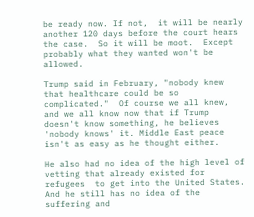be ready now. If not,  it will be nearly another 120 days before the court hears the case.  So it will be moot.  Except probably what they wanted won't be allowed.

Trump said in February, "nobody knew that healthcare could be so complicated."  Of course we all knew, and we all know now that if Trump doesn't know something, he believes 'nobody knows' it. Middle East peace isn't as easy as he thought either.

He also had no idea of the high level of vetting that already existed for refugees  to get into the United States.  And he still has no idea of the suffering and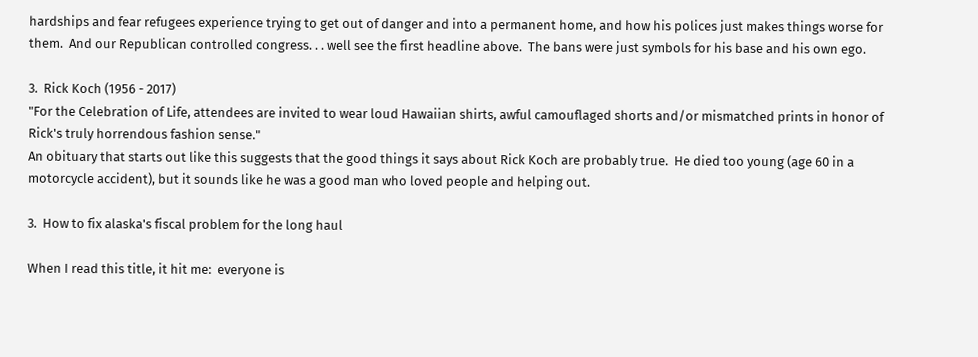hardships and fear refugees experience trying to get out of danger and into a permanent home, and how his polices just makes things worse for them.  And our Republican controlled congress. . . well see the first headline above.  The bans were just symbols for his base and his own ego.

3.  Rick Koch (1956 - 2017)
"For the Celebration of Life, attendees are invited to wear loud Hawaiian shirts, awful camouflaged shorts and/or mismatched prints in honor of Rick's truly horrendous fashion sense."
An obituary that starts out like this suggests that the good things it says about Rick Koch are probably true.  He died too young (age 60 in a motorcycle accident), but it sounds like he was a good man who loved people and helping out.

3.  How to fix alaska's fiscal problem for the long haul

When I read this title, it hit me:  everyone is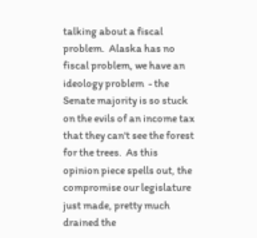talking about a fiscal problem.  Alaska has no fiscal problem, we have an ideology problem  - the Senate majority is so stuck on the evils of an income tax that they can't see the forest for the trees.  As this opinion piece spells out, the compromise our legislature just made, pretty much drained the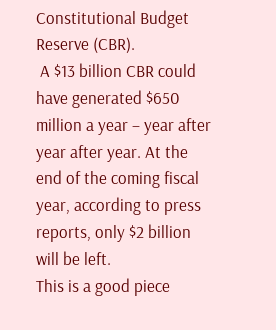Constitutional Budget Reserve (CBR).
 A $13 billion CBR could have generated $650 million a year – year after year after year. At the end of the coming fiscal year, according to press reports, only $2 billion will be left.
This is a good piece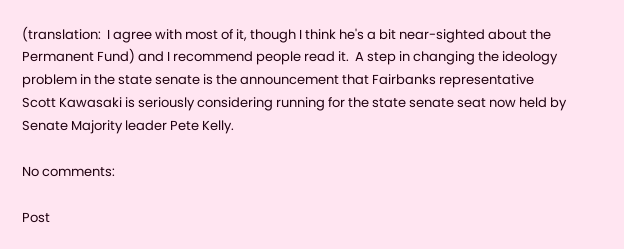(translation:  I agree with most of it, though I think he's a bit near-sighted about the Permanent Fund) and I recommend people read it.  A step in changing the ideology problem in the state senate is the announcement that Fairbanks representative Scott Kawasaki is seriously considering running for the state senate seat now held by Senate Majority leader Pete Kelly.

No comments:

Post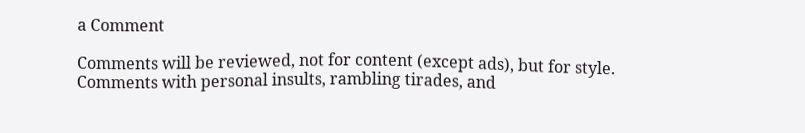a Comment

Comments will be reviewed, not for content (except ads), but for style. Comments with personal insults, rambling tirades, and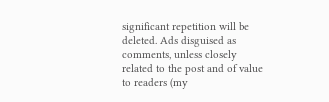significant repetition will be deleted. Ads disguised as comments, unless closely related to the post and of value to readers (my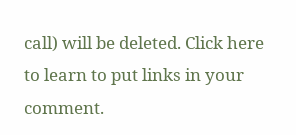call) will be deleted. Click here to learn to put links in your comment.